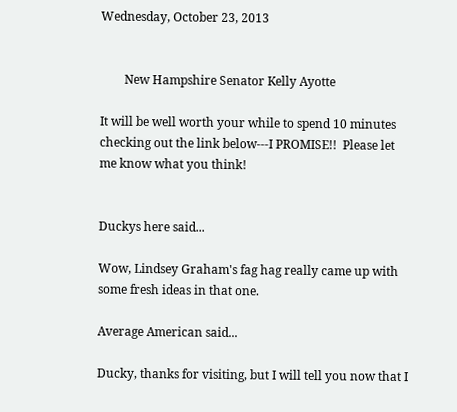Wednesday, October 23, 2013


        New Hampshire Senator Kelly Ayotte

It will be well worth your while to spend 10 minutes checking out the link below---I PROMISE!!  Please let me know what you think!


Duckys here said...

Wow, Lindsey Graham's fag hag really came up with some fresh ideas in that one.

Average American said...

Ducky, thanks for visiting, but I will tell you now that I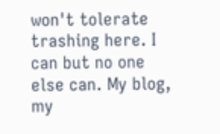won't tolerate trashing here. I can but no one else can. My blog, my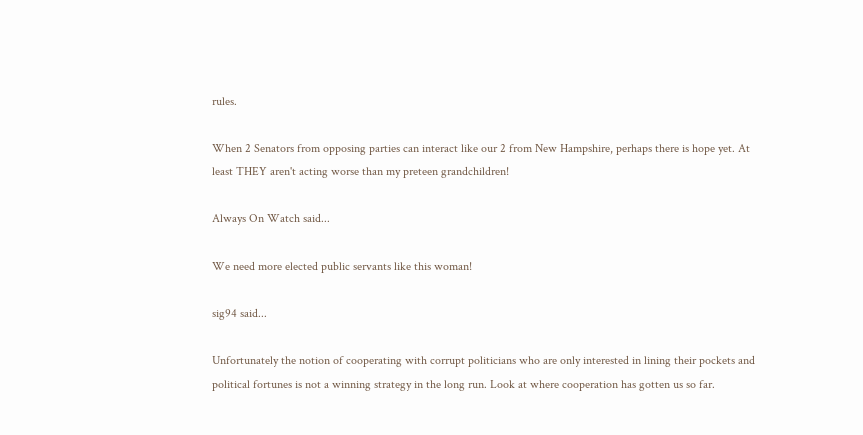rules.

When 2 Senators from opposing parties can interact like our 2 from New Hampshire, perhaps there is hope yet. At least THEY aren't acting worse than my preteen grandchildren!

Always On Watch said...

We need more elected public servants like this woman!

sig94 said...

Unfortunately the notion of cooperating with corrupt politicians who are only interested in lining their pockets and political fortunes is not a winning strategy in the long run. Look at where cooperation has gotten us so far.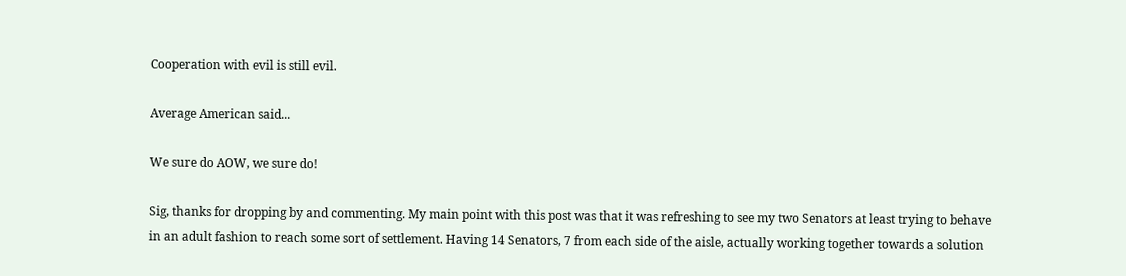Cooperation with evil is still evil.

Average American said...

We sure do AOW, we sure do!

Sig, thanks for dropping by and commenting. My main point with this post was that it was refreshing to see my two Senators at least trying to behave in an adult fashion to reach some sort of settlement. Having 14 Senators, 7 from each side of the aisle, actually working together towards a solution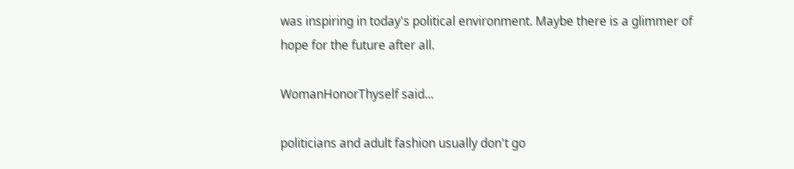was inspiring in today's political environment. Maybe there is a glimmer of hope for the future after all.

WomanHonorThyself said...

politicians and adult fashion usually don't go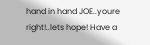hand in hand JOE..youre right!..lets hope! Have a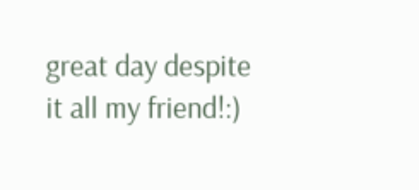great day despite it all my friend!:)